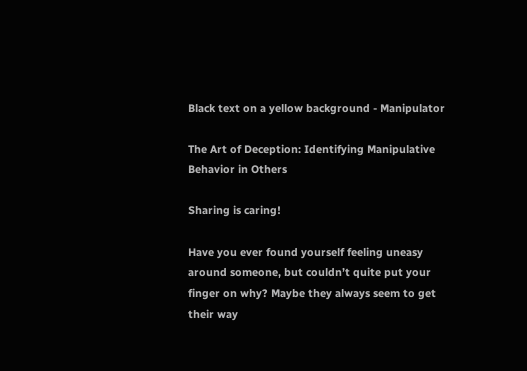Black text on a yellow background - Manipulator

The Art of Deception: Identifying Manipulative Behavior in Others

Sharing is caring!

Have you ever found yourself feeling uneasy around someone, but couldn’t quite put your finger on why? Maybe they always seem to get their way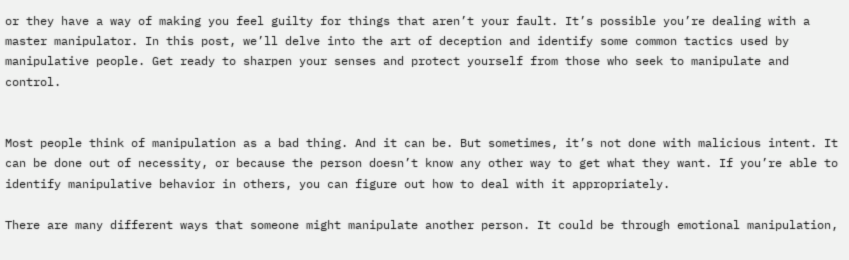or they have a way of making you feel guilty for things that aren’t your fault. It’s possible you’re dealing with a master manipulator. In this post, we’ll delve into the art of deception and identify some common tactics used by manipulative people. Get ready to sharpen your senses and protect yourself from those who seek to manipulate and control.


Most people think of manipulation as a bad thing. And it can be. But sometimes, it’s not done with malicious intent. It can be done out of necessity, or because the person doesn’t know any other way to get what they want. If you’re able to identify manipulative behavior in others, you can figure out how to deal with it appropriately.

There are many different ways that someone might manipulate another person. It could be through emotional manipulation,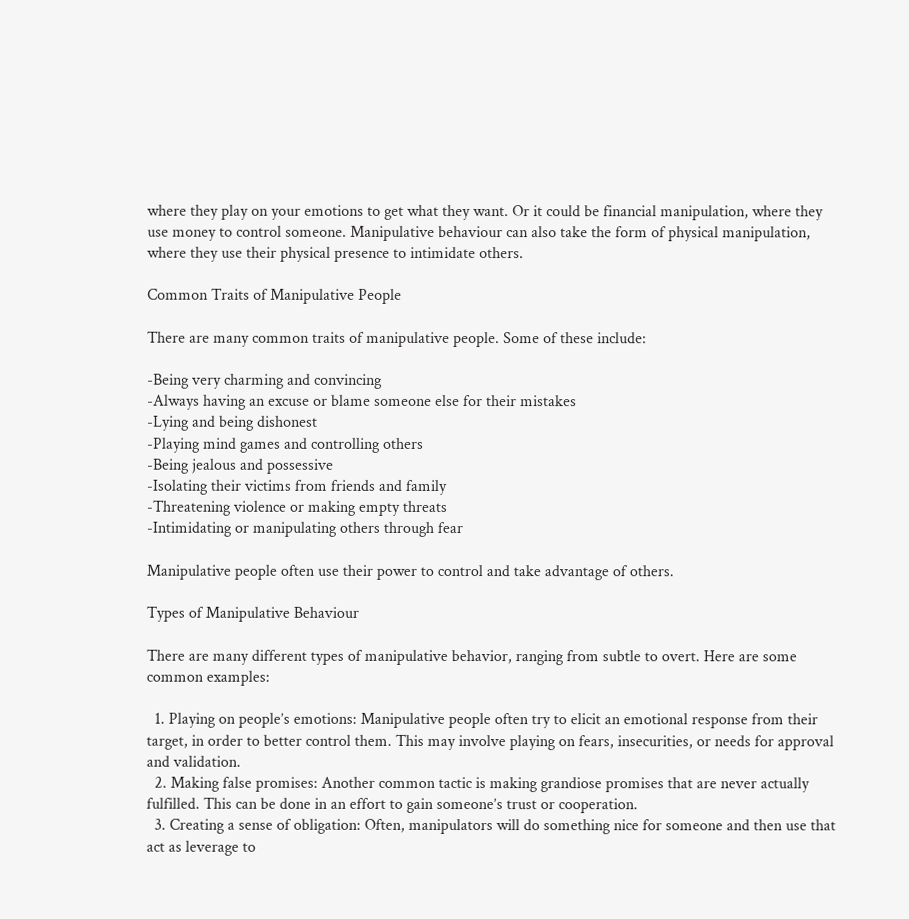where they play on your emotions to get what they want. Or it could be financial manipulation, where they use money to control someone. Manipulative behaviour can also take the form of physical manipulation, where they use their physical presence to intimidate others.

Common Traits of Manipulative People

There are many common traits of manipulative people. Some of these include:

-Being very charming and convincing
-Always having an excuse or blame someone else for their mistakes
-Lying and being dishonest
-Playing mind games and controlling others
-Being jealous and possessive
-Isolating their victims from friends and family
-Threatening violence or making empty threats
-Intimidating or manipulating others through fear

Manipulative people often use their power to control and take advantage of others.

Types of Manipulative Behaviour

There are many different types of manipulative behavior, ranging from subtle to overt. Here are some common examples:

  1. Playing on people’s emotions: Manipulative people often try to elicit an emotional response from their target, in order to better control them. This may involve playing on fears, insecurities, or needs for approval and validation.
  2. Making false promises: Another common tactic is making grandiose promises that are never actually fulfilled. This can be done in an effort to gain someone’s trust or cooperation.
  3. Creating a sense of obligation: Often, manipulators will do something nice for someone and then use that act as leverage to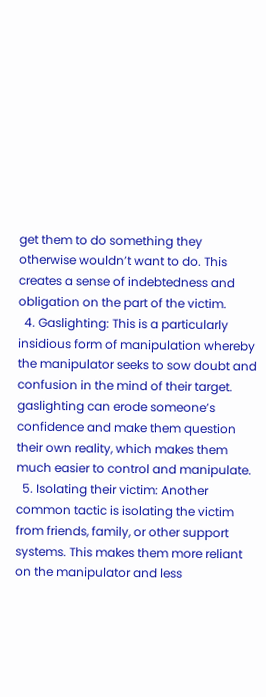get them to do something they otherwise wouldn’t want to do. This creates a sense of indebtedness and obligation on the part of the victim.
  4. Gaslighting: This is a particularly insidious form of manipulation whereby the manipulator seeks to sow doubt and confusion in the mind of their target. gaslighting can erode someone’s confidence and make them question their own reality, which makes them much easier to control and manipulate.
  5. Isolating their victim: Another common tactic is isolating the victim from friends, family, or other support systems. This makes them more reliant on the manipulator and less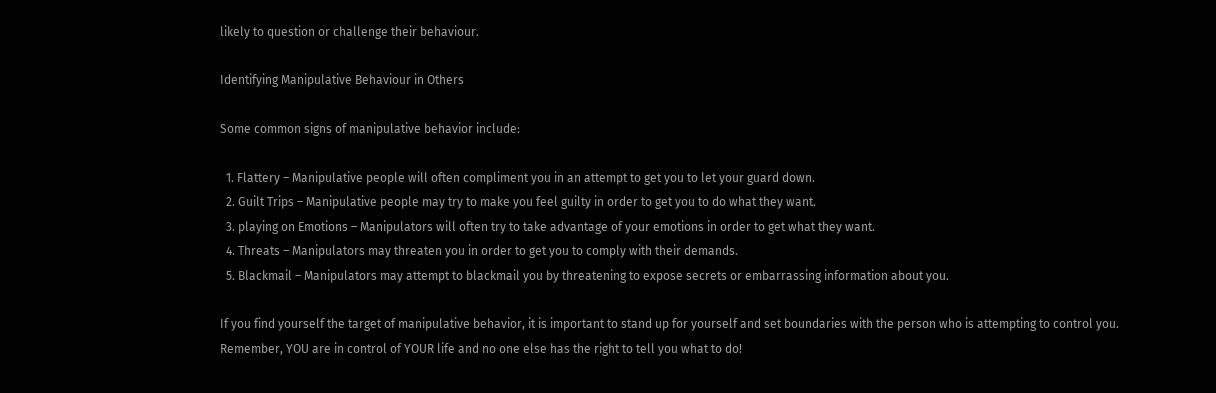likely to question or challenge their behaviour.

Identifying Manipulative Behaviour in Others

Some common signs of manipulative behavior include:

  1. Flattery – Manipulative people will often compliment you in an attempt to get you to let your guard down.
  2. Guilt Trips – Manipulative people may try to make you feel guilty in order to get you to do what they want.
  3. playing on Emotions – Manipulators will often try to take advantage of your emotions in order to get what they want.
  4. Threats – Manipulators may threaten you in order to get you to comply with their demands.
  5. Blackmail – Manipulators may attempt to blackmail you by threatening to expose secrets or embarrassing information about you.

If you find yourself the target of manipulative behavior, it is important to stand up for yourself and set boundaries with the person who is attempting to control you. Remember, YOU are in control of YOUR life and no one else has the right to tell you what to do!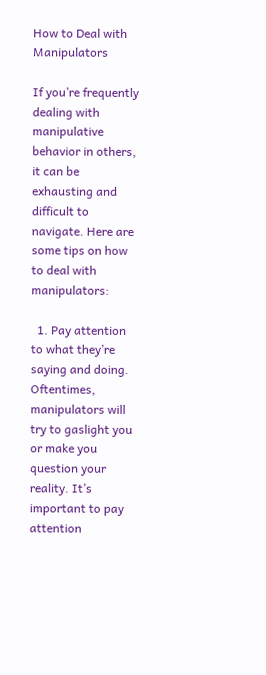How to Deal with Manipulators

If you’re frequently dealing with manipulative behavior in others, it can be exhausting and difficult to navigate. Here are some tips on how to deal with manipulators:

  1. Pay attention to what they’re saying and doing. Oftentimes, manipulators will try to gaslight you or make you question your reality. It’s important to pay attention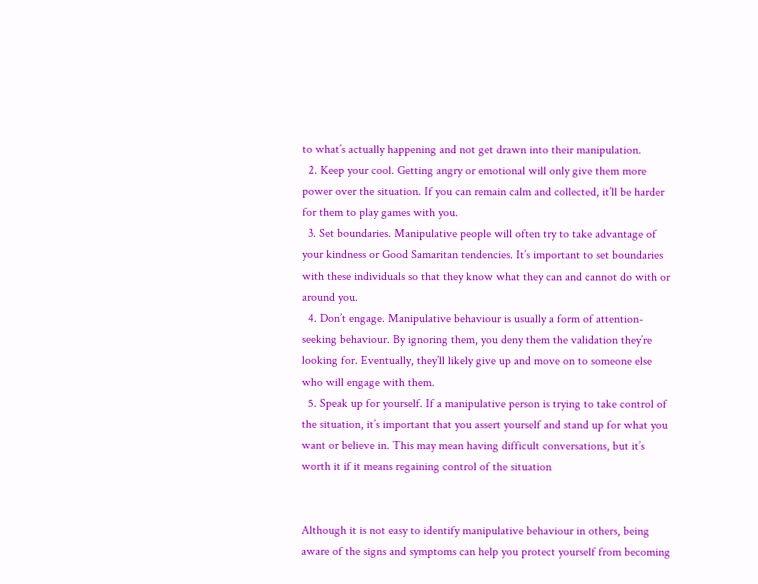to what’s actually happening and not get drawn into their manipulation.
  2. Keep your cool. Getting angry or emotional will only give them more power over the situation. If you can remain calm and collected, it’ll be harder for them to play games with you.
  3. Set boundaries. Manipulative people will often try to take advantage of your kindness or Good Samaritan tendencies. It’s important to set boundaries with these individuals so that they know what they can and cannot do with or around you.
  4. Don’t engage. Manipulative behaviour is usually a form of attention-seeking behaviour. By ignoring them, you deny them the validation they’re looking for. Eventually, they’ll likely give up and move on to someone else who will engage with them.
  5. Speak up for yourself. If a manipulative person is trying to take control of the situation, it’s important that you assert yourself and stand up for what you want or believe in. This may mean having difficult conversations, but it’s worth it if it means regaining control of the situation


Although it is not easy to identify manipulative behaviour in others, being aware of the signs and symptoms can help you protect yourself from becoming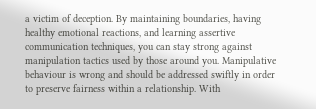a victim of deception. By maintaining boundaries, having healthy emotional reactions, and learning assertive communication techniques, you can stay strong against manipulation tactics used by those around you. Manipulative behaviour is wrong and should be addressed swiftly in order to preserve fairness within a relationship. With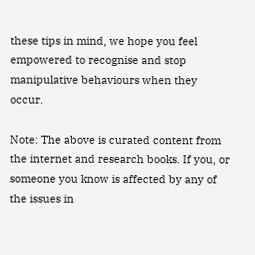these tips in mind, we hope you feel empowered to recognise and stop manipulative behaviours when they occur.

Note: The above is curated content from the internet and research books. If you, or someone you know is affected by any of the issues in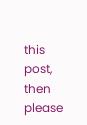this post, then please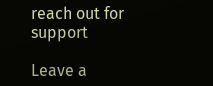reach out for support

Leave a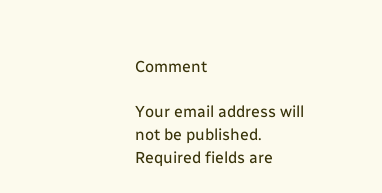Comment

Your email address will not be published. Required fields are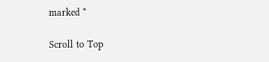marked *

Scroll to Top